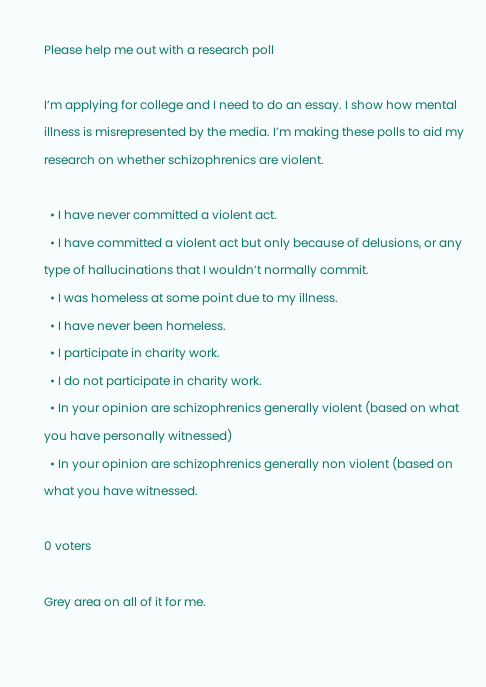Please help me out with a research poll

I’m applying for college and I need to do an essay. I show how mental illness is misrepresented by the media. I’m making these polls to aid my research on whether schizophrenics are violent.

  • I have never committed a violent act.
  • I have committed a violent act but only because of delusions, or any type of hallucinations that I wouldn’t normally commit.
  • I was homeless at some point due to my illness.
  • I have never been homeless.
  • I participate in charity work.
  • I do not participate in charity work.
  • In your opinion are schizophrenics generally violent (based on what you have personally witnessed)
  • In your opinion are schizophrenics generally non violent (based on what you have witnessed.

0 voters

Grey area on all of it for me.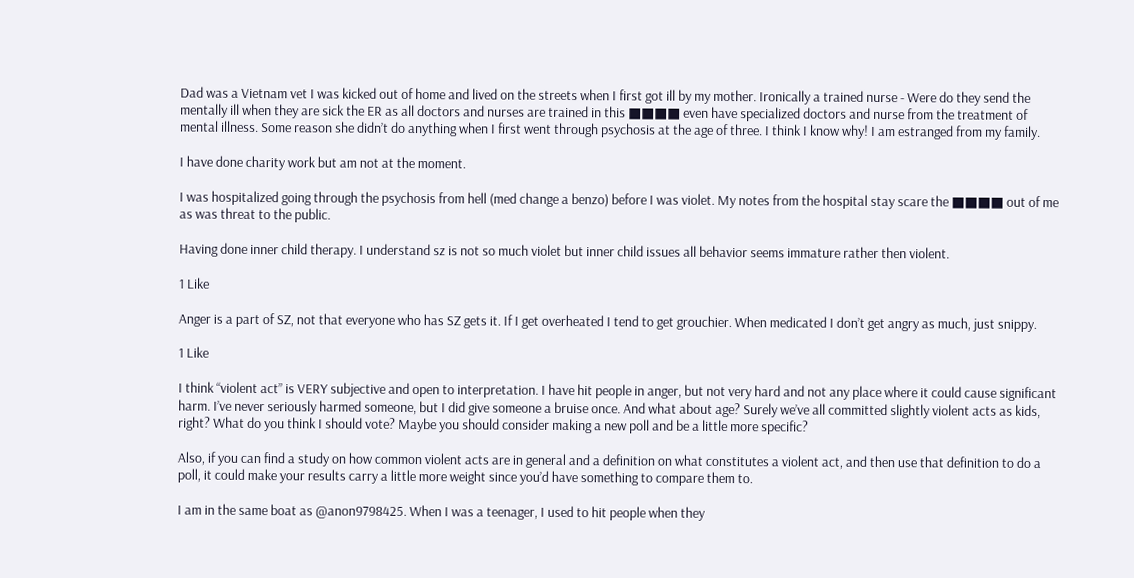Dad was a Vietnam vet I was kicked out of home and lived on the streets when I first got ill by my mother. Ironically a trained nurse - Were do they send the mentally ill when they are sick the ER as all doctors and nurses are trained in this ■■■■ even have specialized doctors and nurse from the treatment of mental illness. Some reason she didn’t do anything when I first went through psychosis at the age of three. I think I know why! I am estranged from my family.

I have done charity work but am not at the moment.

I was hospitalized going through the psychosis from hell (med change a benzo) before I was violet. My notes from the hospital stay scare the ■■■■ out of me as was threat to the public.

Having done inner child therapy. I understand sz is not so much violet but inner child issues all behavior seems immature rather then violent.

1 Like

Anger is a part of SZ, not that everyone who has SZ gets it. If I get overheated I tend to get grouchier. When medicated I don’t get angry as much, just snippy.

1 Like

I think “violent act” is VERY subjective and open to interpretation. I have hit people in anger, but not very hard and not any place where it could cause significant harm. I’ve never seriously harmed someone, but I did give someone a bruise once. And what about age? Surely we’ve all committed slightly violent acts as kids, right? What do you think I should vote? Maybe you should consider making a new poll and be a little more specific?

Also, if you can find a study on how common violent acts are in general and a definition on what constitutes a violent act, and then use that definition to do a poll, it could make your results carry a little more weight since you’d have something to compare them to.

I am in the same boat as @anon9798425. When I was a teenager, I used to hit people when they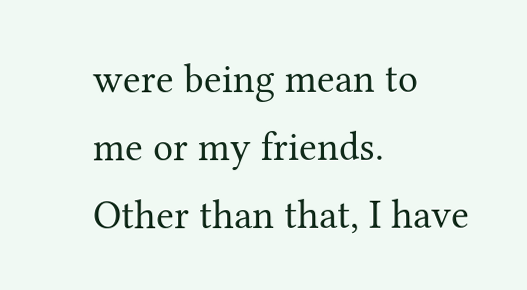were being mean to me or my friends. Other than that, I have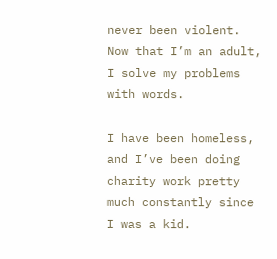never been violent. Now that I’m an adult, I solve my problems with words.

I have been homeless, and I’ve been doing charity work pretty much constantly since I was a kid.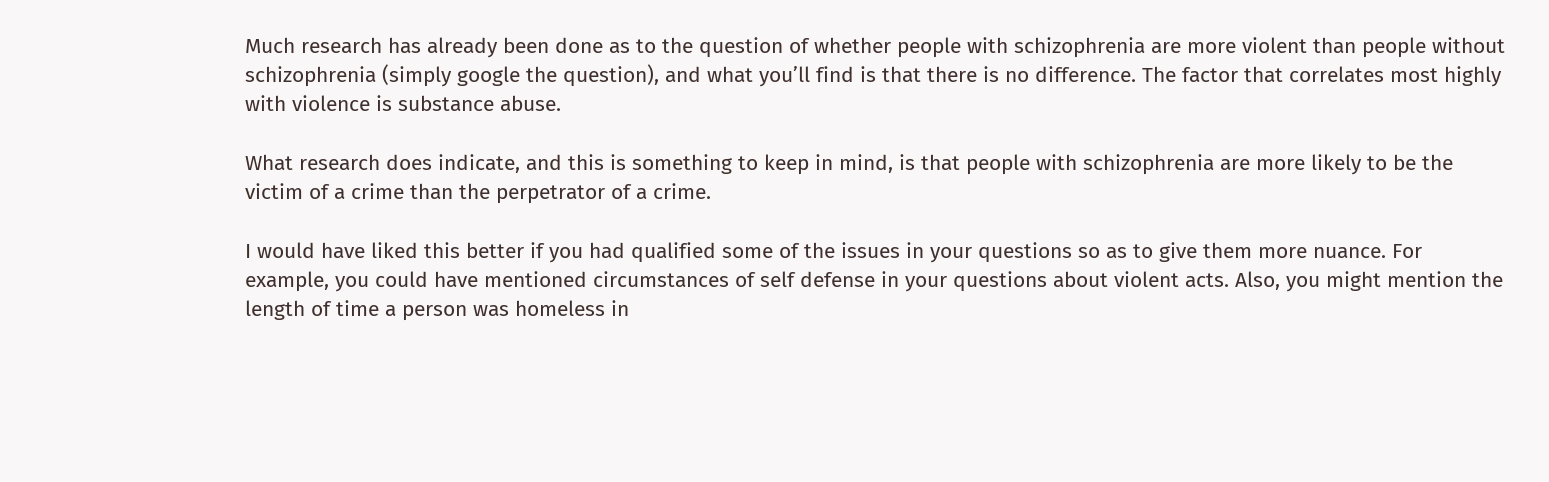Much research has already been done as to the question of whether people with schizophrenia are more violent than people without schizophrenia (simply google the question), and what you’ll find is that there is no difference. The factor that correlates most highly with violence is substance abuse.

What research does indicate, and this is something to keep in mind, is that people with schizophrenia are more likely to be the victim of a crime than the perpetrator of a crime.

I would have liked this better if you had qualified some of the issues in your questions so as to give them more nuance. For example, you could have mentioned circumstances of self defense in your questions about violent acts. Also, you might mention the length of time a person was homeless in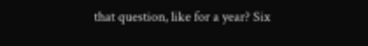that question, like for a year? Six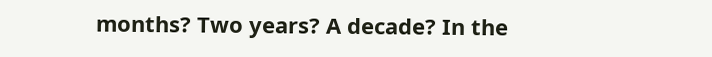months? Two years? A decade? In the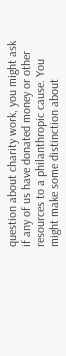question about charity work, you might ask if any of us have donated money or other resources to a philanthropic cause. You might make some distinction about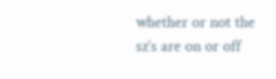whether or not the sz’s are on or off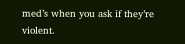med’s when you ask if they’re violent.